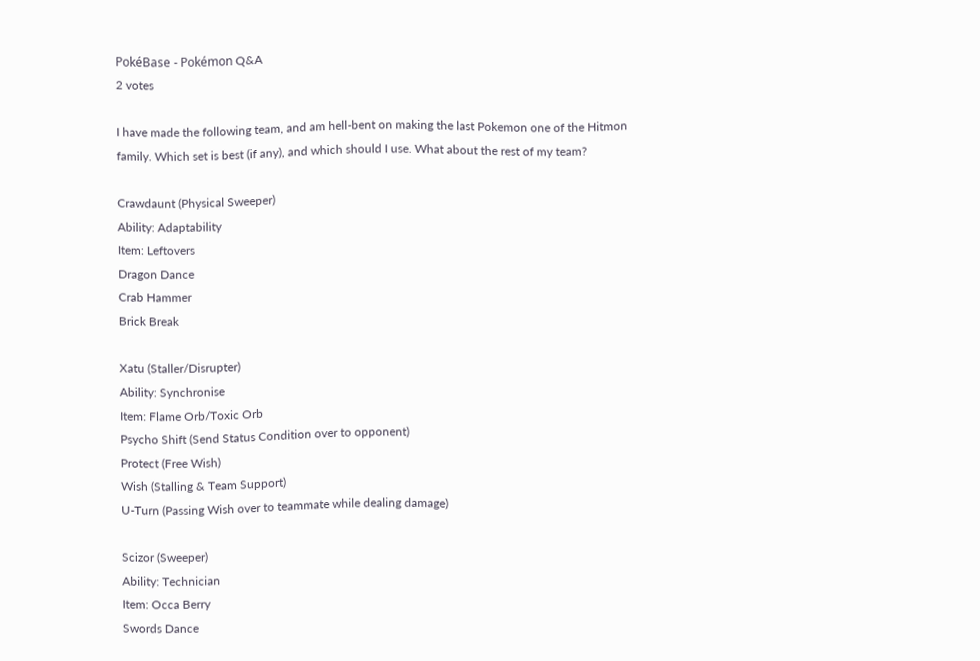PokéBase - Pokémon Q&A
2 votes

I have made the following team, and am hell-bent on making the last Pokemon one of the Hitmon family. Which set is best (if any), and which should I use. What about the rest of my team?

Crawdaunt (Physical Sweeper)
Ability: Adaptability
Item: Leftovers
Dragon Dance
Crab Hammer
Brick Break

Xatu (Staller/Disrupter)
Ability: Synchronise
Item: Flame Orb/Toxic Orb
Psycho Shift (Send Status Condition over to opponent)
Protect (Free Wish)
Wish (Stalling & Team Support)
U-Turn (Passing Wish over to teammate while dealing damage)

Scizor (Sweeper)
Ability: Technician
Item: Occa Berry
Swords Dance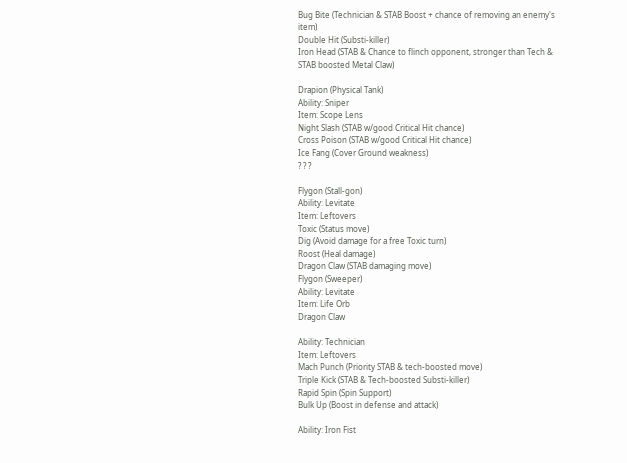Bug Bite (Technician & STAB Boost + chance of removing an enemy's item)
Double Hit (Substi-killer)
Iron Head (STAB & Chance to flinch opponent, stronger than Tech & STAB boosted Metal Claw)

Drapion (Physical Tank)
Ability: Sniper
Item: Scope Lens
Night Slash (STAB w/good Critical Hit chance)
Cross Poison (STAB w/good Critical Hit chance)
Ice Fang (Cover Ground weakness)
? ? ?

Flygon (Stall-gon)
Ability: Levitate
Item: Leftovers
Toxic (Status move)
Dig (Avoid damage for a free Toxic turn)
Roost (Heal damage)
Dragon Claw (STAB damaging move)
Flygon (Sweeper)
Ability: Levitate
Item: Life Orb
Dragon Claw

Ability: Technician
Item: Leftovers
Mach Punch (Priority STAB & tech-boosted move)
Triple Kick (STAB & Tech-boosted Substi-killer)
Rapid Spin (Spin Support)
Bulk Up (Boost in defense and attack)

Ability: Iron Fist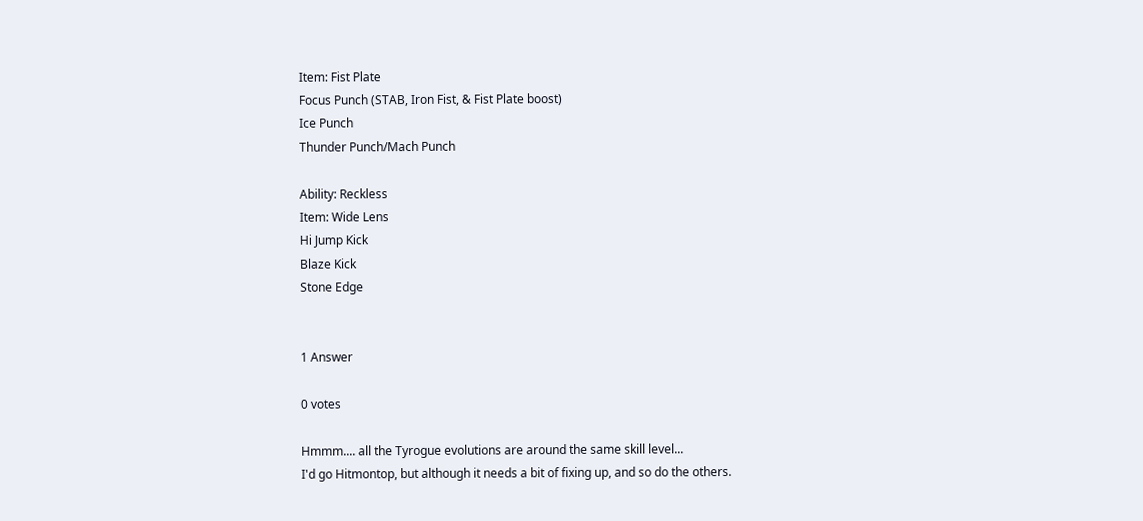Item: Fist Plate
Focus Punch (STAB, Iron Fist, & Fist Plate boost)
Ice Punch
Thunder Punch/Mach Punch

Ability: Reckless
Item: Wide Lens
Hi Jump Kick
Blaze Kick
Stone Edge


1 Answer

0 votes

Hmmm.... all the Tyrogue evolutions are around the same skill level...
I'd go Hitmontop, but although it needs a bit of fixing up, and so do the others.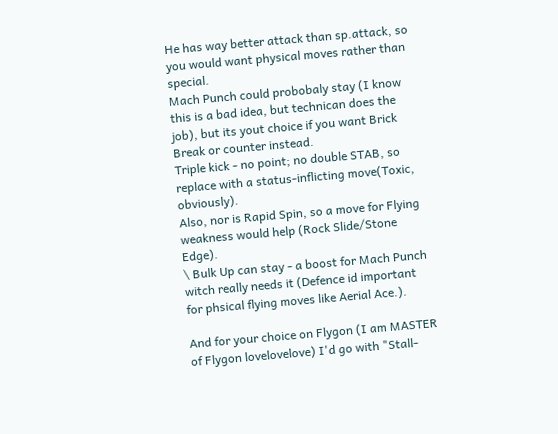He has way better attack than sp.attack, so you would want physical moves rather than special.
Mach Punch could probobaly stay (I know this is a bad idea, but technican does the job), but its yout choice if you want Brick Break or counter instead.
Triple kick - no point; no double STAB, so replace with a status-inflicting move(Toxic, obviously).
Also, nor is Rapid Spin, so a move for Flying weakness would help (Rock Slide/Stone Edge).
\ Bulk Up can stay - a boost for Mach Punch witch really needs it (Defence id important for phsical flying moves like Aerial Ace.).

And for your choice on Flygon (I am MASTER of Flygon lovelovelove) I'd go with "Stall-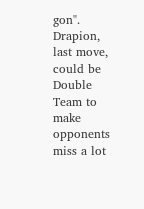gon". Drapion, last move, could be Double Team to make opponents miss a lot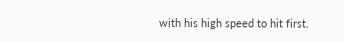with his high speed to hit first.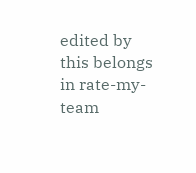edited by
this belongs in rate-my-team